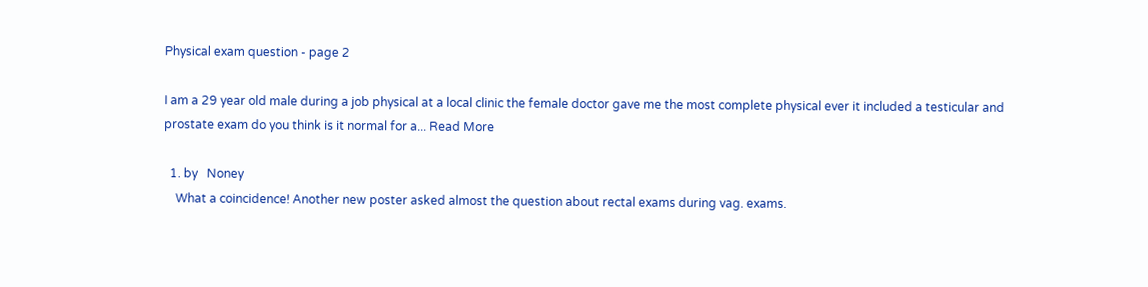Physical exam question - page 2

I am a 29 year old male during a job physical at a local clinic the female doctor gave me the most complete physical ever it included a testicular and prostate exam do you think is it normal for a... Read More

  1. by   Noney
    What a coincidence! Another new poster asked almost the question about rectal exams during vag. exams.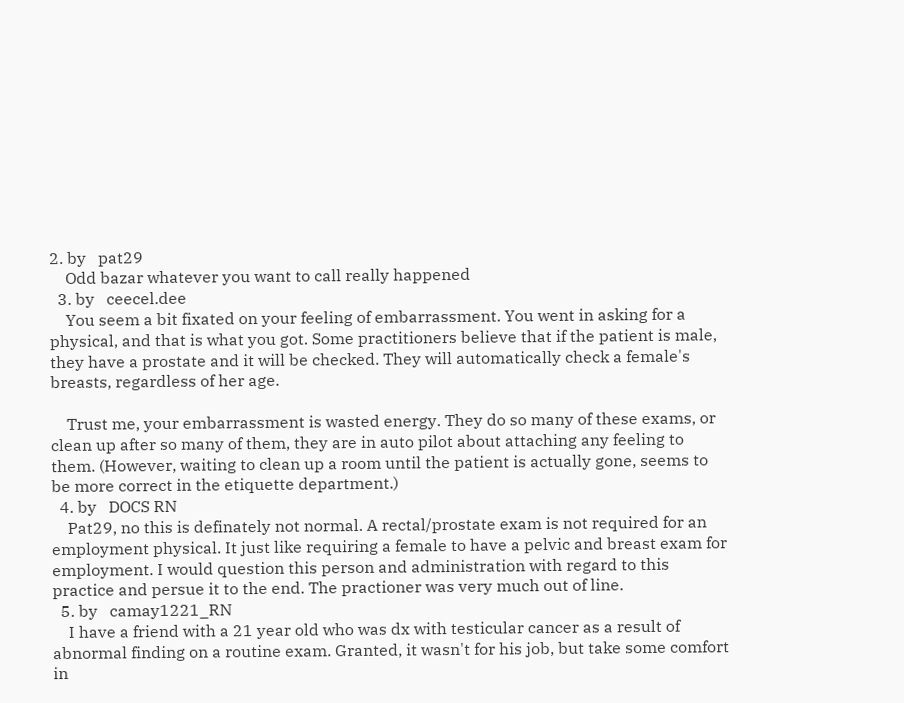2. by   pat29
    Odd bazar whatever you want to call really happened
  3. by   ceecel.dee
    You seem a bit fixated on your feeling of embarrassment. You went in asking for a physical, and that is what you got. Some practitioners believe that if the patient is male, they have a prostate and it will be checked. They will automatically check a female's breasts, regardless of her age.

    Trust me, your embarrassment is wasted energy. They do so many of these exams, or clean up after so many of them, they are in auto pilot about attaching any feeling to them. (However, waiting to clean up a room until the patient is actually gone, seems to be more correct in the etiquette department.)
  4. by   DOCS RN
    Pat29, no this is definately not normal. A rectal/prostate exam is not required for an employment physical. It just like requiring a female to have a pelvic and breast exam for employment. I would question this person and administration with regard to this practice and persue it to the end. The practioner was very much out of line.
  5. by   camay1221_RN
    I have a friend with a 21 year old who was dx with testicular cancer as a result of abnormal finding on a routine exam. Granted, it wasn't for his job, but take some comfort in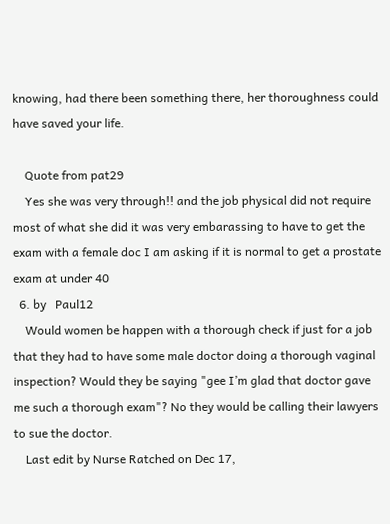knowing, had there been something there, her thoroughness could have saved your life.

    Quote from pat29
    Yes she was very through!! and the job physical did not require most of what she did it was very embarassing to have to get the exam with a female doc I am asking if it is normal to get a prostate exam at under 40
  6. by   Paul12
    Would women be happen with a thorough check if just for a job that they had to have some male doctor doing a thorough vaginal inspection? Would they be saying "gee I’m glad that doctor gave me such a thorough exam"? No they would be calling their lawyers to sue the doctor.
    Last edit by Nurse Ratched on Dec 17,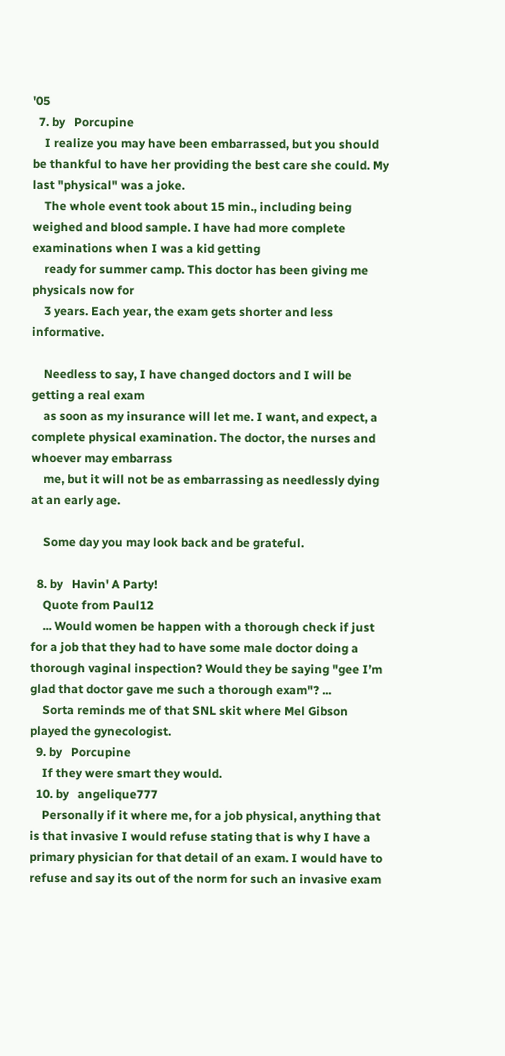'05
  7. by   Porcupine
    I realize you may have been embarrassed, but you should be thankful to have her providing the best care she could. My last "physical" was a joke.
    The whole event took about 15 min., including being weighed and blood sample. I have had more complete examinations when I was a kid getting
    ready for summer camp. This doctor has been giving me physicals now for
    3 years. Each year, the exam gets shorter and less informative.

    Needless to say, I have changed doctors and I will be getting a real exam
    as soon as my insurance will let me. I want, and expect, a complete physical examination. The doctor, the nurses and whoever may embarrass
    me, but it will not be as embarrassing as needlessly dying at an early age.

    Some day you may look back and be grateful.

  8. by   Havin' A Party!
    Quote from Paul12
    ... Would women be happen with a thorough check if just for a job that they had to have some male doctor doing a thorough vaginal inspection? Would they be saying "gee I’m glad that doctor gave me such a thorough exam"? ...
    Sorta reminds me of that SNL skit where Mel Gibson played the gynecologist.
  9. by   Porcupine
    If they were smart they would.
  10. by   angelique777
    Personally if it where me, for a job physical, anything that is that invasive I would refuse stating that is why I have a primary physician for that detail of an exam. I would have to refuse and say its out of the norm for such an invasive exam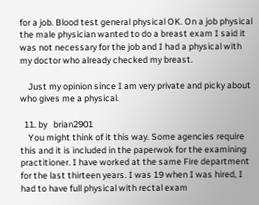for a job. Blood test general physical OK. On a job physical the male physician wanted to do a breast exam I said it was not necessary for the job and I had a physical with my doctor who already checked my breast.

    Just my opinion since I am very private and picky about who gives me a physical.

  11. by   brian2901
    You might think of it this way. Some agencies require this and it is included in the paperwok for the examining practitioner. I have worked at the same Fire department for the last thirteen years. I was 19 when I was hired, I had to have full physical with rectal exam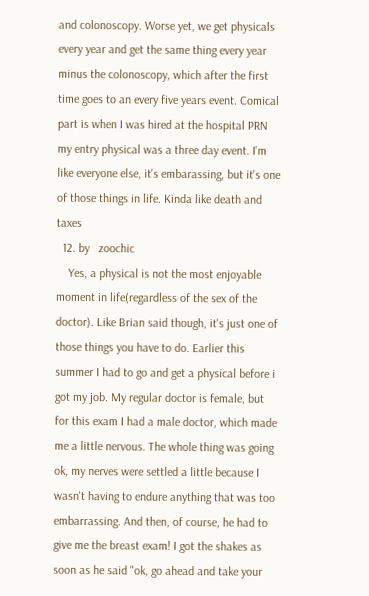and colonoscopy. Worse yet, we get physicals every year and get the same thing every year minus the colonoscopy, which after the first time goes to an every five years event. Comical part is when I was hired at the hospital PRN my entry physical was a three day event. I'm like everyone else, it's embarassing, but it's one of those things in life. Kinda like death and taxes
  12. by   zoochic
    Yes, a physical is not the most enjoyable moment in life(regardless of the sex of the doctor). Like Brian said though, it's just one of those things you have to do. Earlier this summer I had to go and get a physical before i got my job. My regular doctor is female, but for this exam I had a male doctor, which made me a little nervous. The whole thing was going ok, my nerves were settled a little because I wasn't having to endure anything that was too embarrassing. And then, of course, he had to give me the breast exam! I got the shakes as soon as he said "ok, go ahead and take your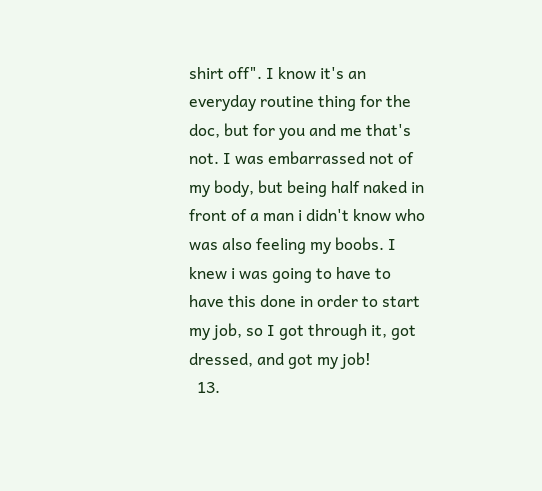shirt off". I know it's an everyday routine thing for the doc, but for you and me that's not. I was embarrassed not of my body, but being half naked in front of a man i didn't know who was also feeling my boobs. I knew i was going to have to have this done in order to start my job, so I got through it, got dressed, and got my job!
  13.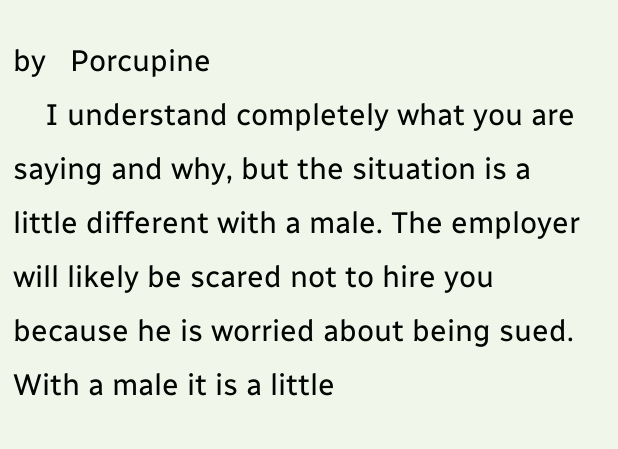by   Porcupine
    I understand completely what you are saying and why, but the situation is a little different with a male. The employer will likely be scared not to hire you because he is worried about being sued. With a male it is a little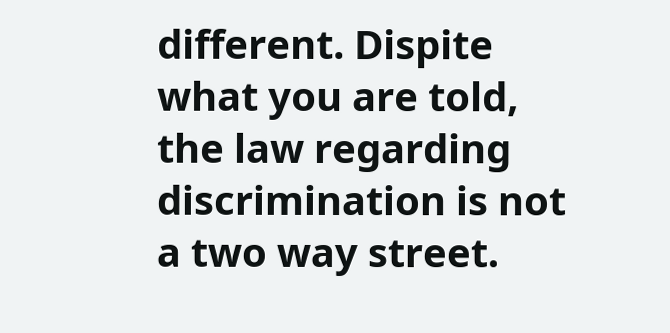different. Dispite what you are told, the law regarding discrimination is not a two way street.